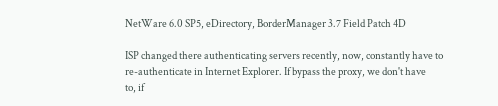NetWare 6.0 SP5, eDirectory, BorderManager 3.7 Field Patch 4D

ISP changed there authenticating servers recently, now, constantly have to
re-authenticate in Internet Explorer. If bypass the proxy, we don't have
to, if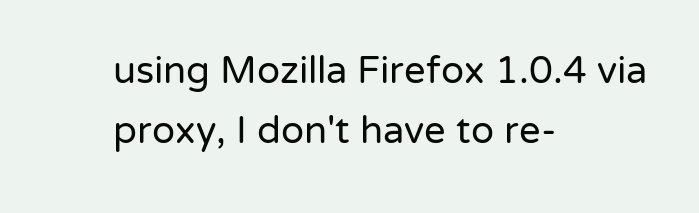using Mozilla Firefox 1.0.4 via proxy, I don't have to re-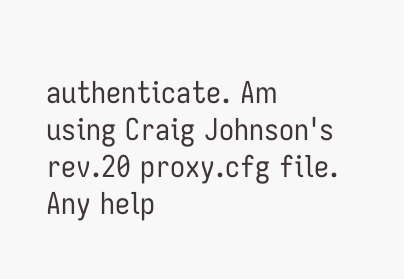authenticate. Am using Craig Johnson's rev.20 proxy.cfg file. Any help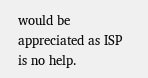would be appreciated as ISP is no help.